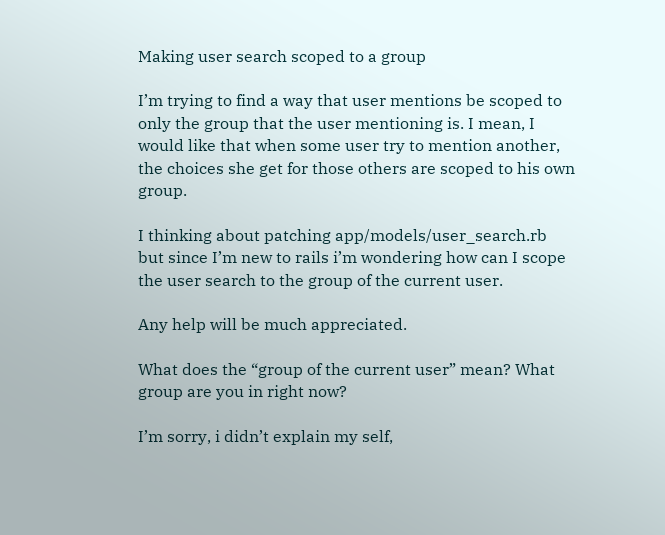Making user search scoped to a group

I’m trying to find a way that user mentions be scoped to only the group that the user mentioning is. I mean, I would like that when some user try to mention another, the choices she get for those others are scoped to his own group.

I thinking about patching app/models/user_search.rb but since I’m new to rails i’m wondering how can I scope the user search to the group of the current user.

Any help will be much appreciated.

What does the “group of the current user” mean? What group are you in right now?

I’m sorry, i didn’t explain my self,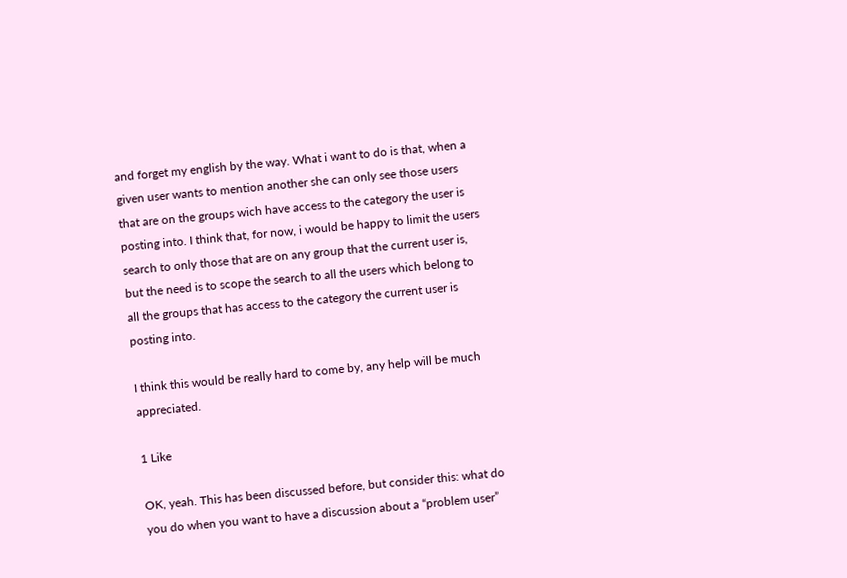and forget my english by the way. What i want to do is that, when a given user wants to mention another she can only see those users that are on the groups wich have access to the category the user is posting into. I think that, for now, i would be happy to limit the users search to only those that are on any group that the current user is, but the need is to scope the search to all the users which belong to all the groups that has access to the category the current user is posting into.

I think this would be really hard to come by, any help will be much appreciated.

1 Like

OK, yeah. This has been discussed before, but consider this: what do you do when you want to have a discussion about a “problem user”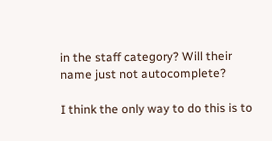in the staff category? Will their name just not autocomplete?

I think the only way to do this is to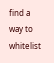find a way to whitelist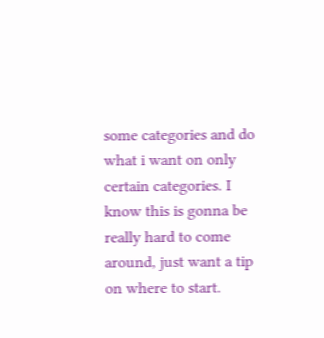some categories and do what i want on only certain categories. I know this is gonna be really hard to come around, just want a tip on where to start.